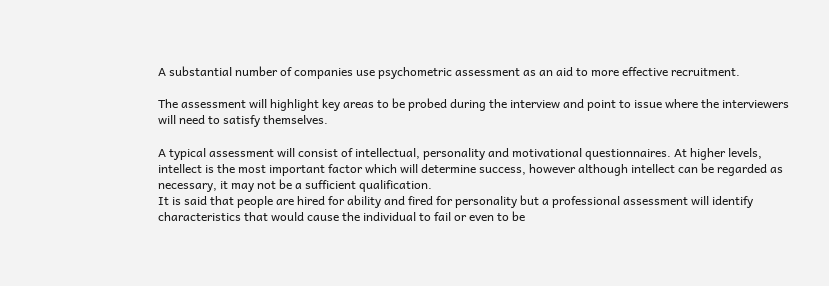A substantial number of companies use psychometric assessment as an aid to more effective recruitment.

The assessment will highlight key areas to be probed during the interview and point to issue where the interviewers will need to satisfy themselves.

A typical assessment will consist of intellectual, personality and motivational questionnaires. At higher levels, intellect is the most important factor which will determine success, however although intellect can be regarded as necessary, it may not be a sufficient qualification.
It is said that people are hired for ability and fired for personality but a professional assessment will identify characteristics that would cause the individual to fail or even to be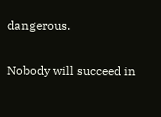dangerous.

Nobody will succeed in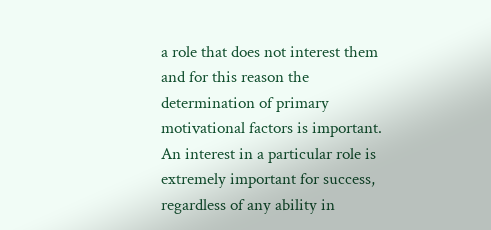a role that does not interest them and for this reason the determination of primary motivational factors is important.
An interest in a particular role is extremely important for success, regardless of any ability in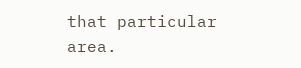that particular area.